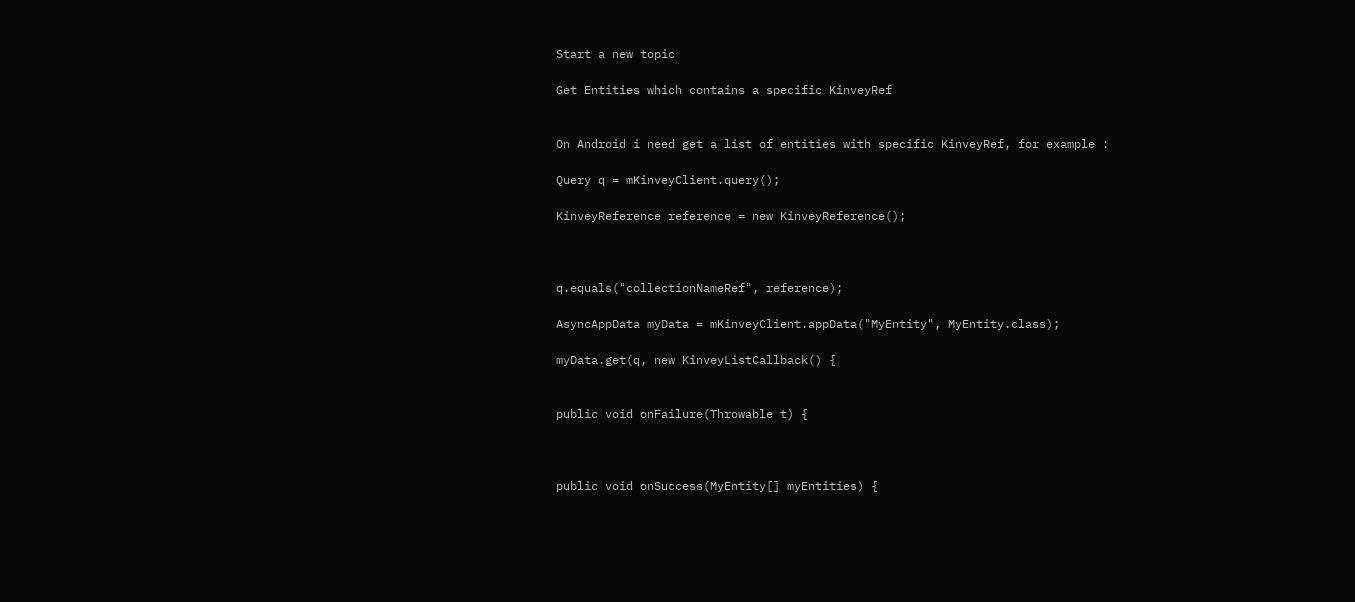Start a new topic

Get Entities which contains a specific KinveyRef


On Android i need get a list of entities with specific KinveyRef, for example :

Query q = mKinveyClient.query();

KinveyReference reference = new KinveyReference();



q.equals("collectionNameRef", reference);

AsyncAppData myData = mKinveyClient.appData("MyEntity", MyEntity.class);

myData.get(q, new KinveyListCallback() {


public void onFailure(Throwable t) {



public void onSuccess(MyEntity[] myEntities) {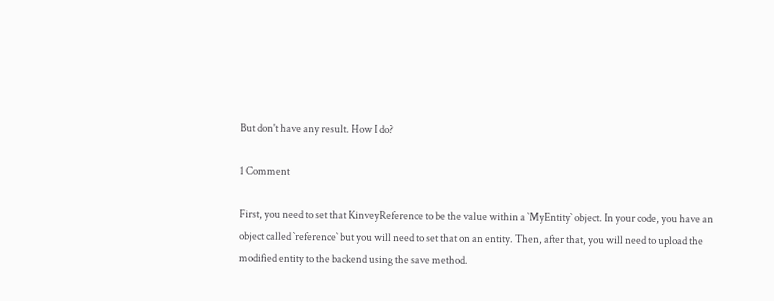But don't have any result. How I do?

1 Comment

First, you need to set that KinveyReference to be the value within a `MyEntity` object. In your code, you have an object called `reference` but you will need to set that on an entity. Then, after that, you will need to upload the modified entity to the backend using the save method.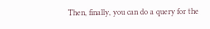Then, finally, you can do a query for the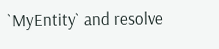`MyEntity` and resolve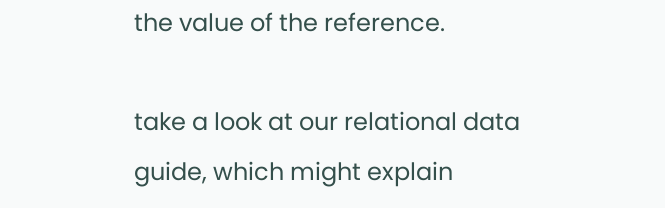the value of the reference.

take a look at our relational data guide, which might explain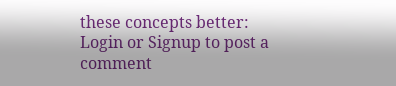these concepts better:
Login or Signup to post a comment